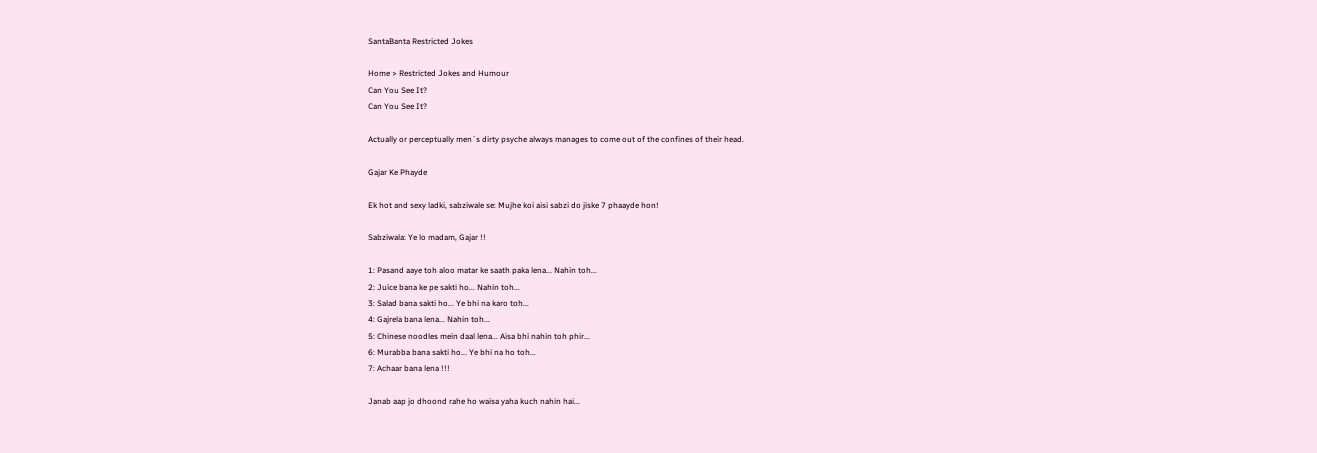SantaBanta Restricted Jokes

Home > Restricted Jokes and Humour
Can You See It?
Can You See It?

Actually or perceptually men`s dirty psyche always manages to come out of the confines of their head.

Gajar Ke Phayde

Ek hot and sexy ladki, sabziwale se: Mujhe koi aisi sabzi do jiske 7 phaayde hon!

Sabziwala: Ye lo madam, Gajar !!

1: Pasand aaye toh aloo matar ke saath paka lena... Nahin toh...
2: Juice bana ke pe sakti ho... Nahin toh...
3: Salad bana sakti ho... Ye bhi na karo toh...
4: Gajrela bana lena... Nahin toh...
5: Chinese noodles mein daal lena... Aisa bhi nahin toh phir...
6: Murabba bana sakti ho... Ye bhi na ho toh...
7: Achaar bana lena !!!

Janab aap jo dhoond rahe ho waisa yaha kuch nahin hai...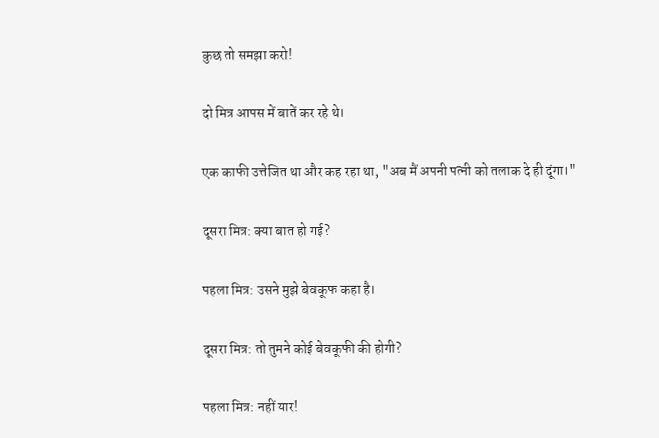कुछ तो समझा करो!

दो मित्र आपस में बातें कर रहे थे।

एक काफी उत्तेजित था और कह रहा था, "अब मैं अपनी पत्नी को तलाक दे ही दूंगा।"

दूसरा मित्र: क्या बात हो गई?

पहला मित्र: उसने मुझे बेवकूफ कहा है।

दूसरा मित्र: तो तुमने कोई बेवकूफी की होगी?

पहला मित्र: नहीं यार!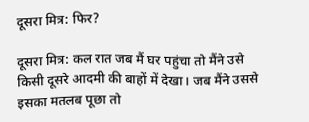दूसरा मित्र: फिर?

दूसरा मित्र: कल रात जब मैं घर पहुंचा तो मैंने उसे किसी दूसरे आदमी की बाहों में देखा। जब मैंने उससे इसका मतलब पूछा तो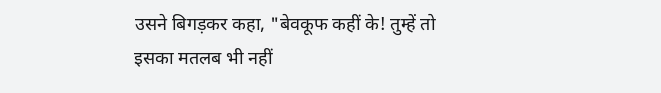उसने बिगड़कर कहा, "बेवकूफ कहीं के! तुम्हें तो इसका मतलब भी नहीं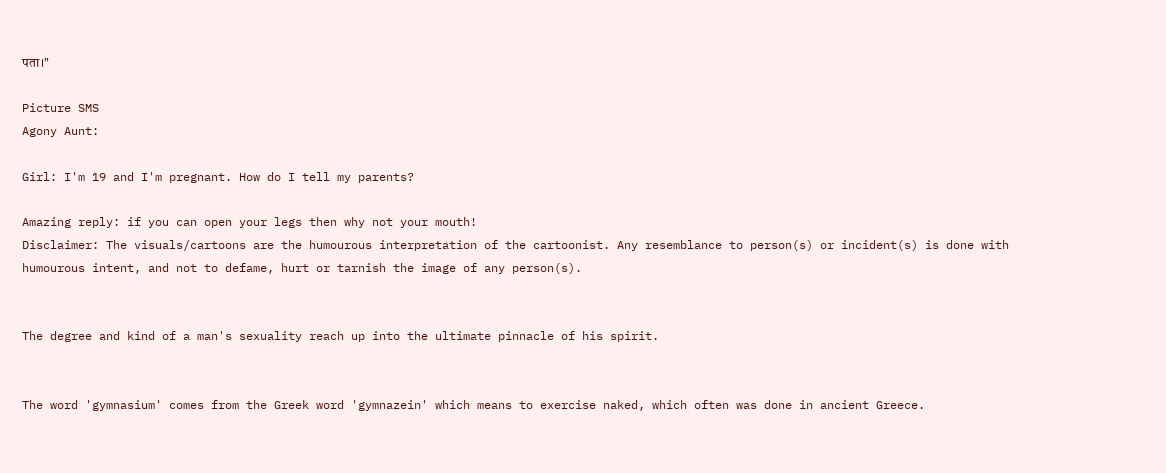पता।"

Picture SMS
Agony Aunt:

Girl: I'm 19 and I'm pregnant. How do I tell my parents?

Amazing reply: if you can open your legs then why not your mouth!
Disclaimer: The visuals/cartoons are the humourous interpretation of the cartoonist. Any resemblance to person(s) or incident(s) is done with humourous intent, and not to defame, hurt or tarnish the image of any person(s).


The degree and kind of a man's sexuality reach up into the ultimate pinnacle of his spirit.


The word 'gymnasium' comes from the Greek word 'gymnazein' which means to exercise naked, which often was done in ancient Greece.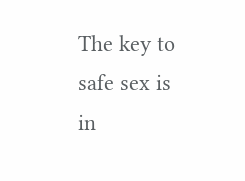The key to safe sex is in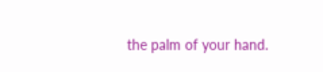the palm of your hand.